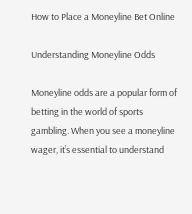How to Place a Moneyline Bet Online

Understanding Moneyline Odds

Moneyline odds are a popular form of betting in the world of sports gambling. When you see a moneyline wager, it’s essential to understand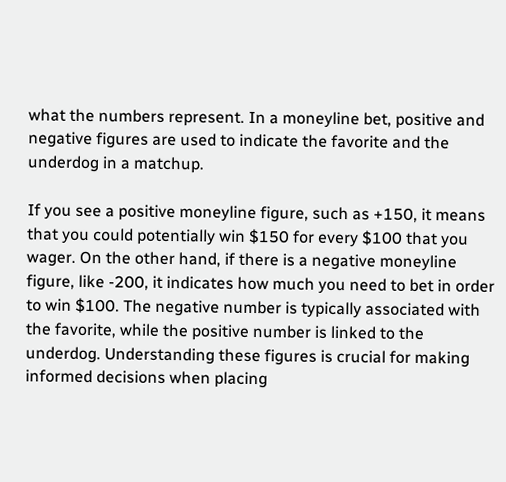what the numbers represent. In a moneyline bet, positive and negative figures are used to indicate the favorite and the underdog in a matchup.

If you see a positive moneyline figure, such as +150, it means that you could potentially win $150 for every $100 that you wager. On the other hand, if there is a negative moneyline figure, like -200, it indicates how much you need to bet in order to win $100. The negative number is typically associated with the favorite, while the positive number is linked to the underdog. Understanding these figures is crucial for making informed decisions when placing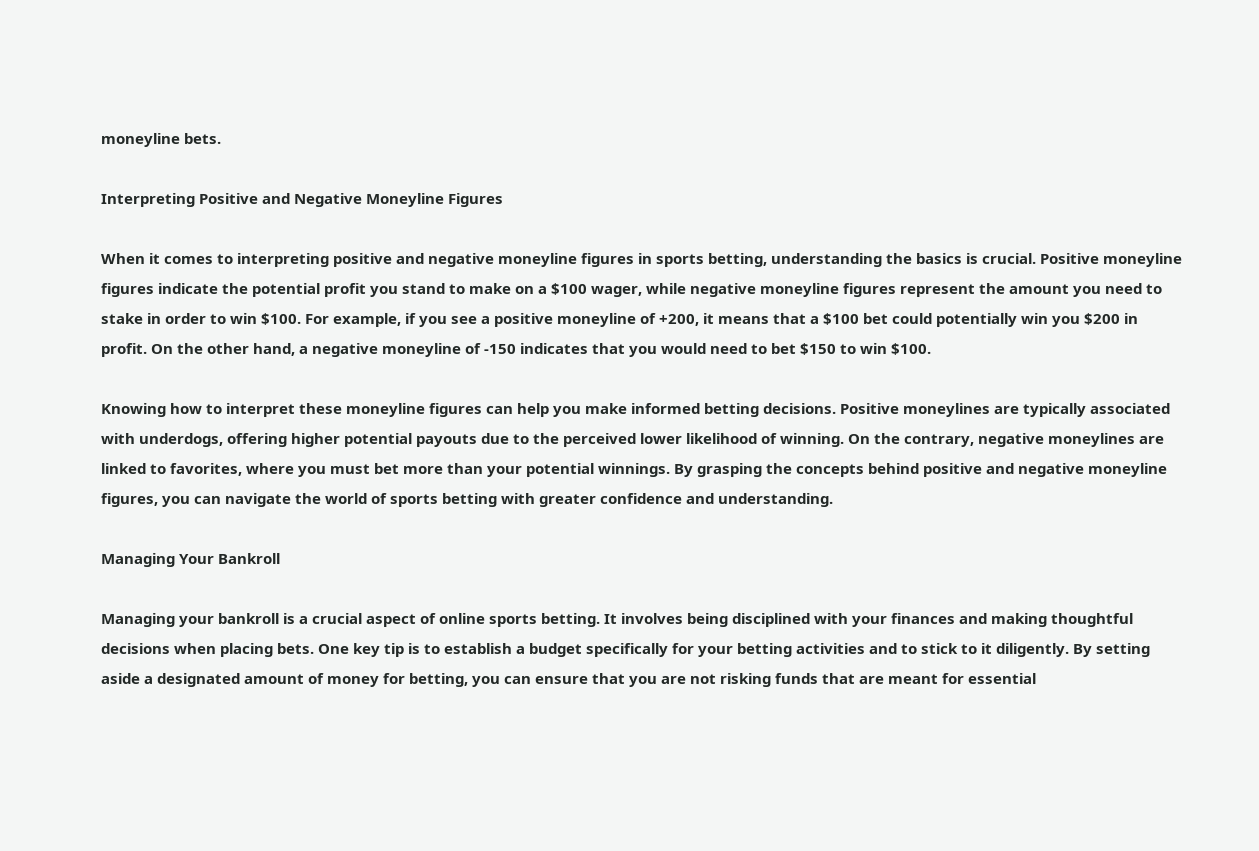moneyline bets.

Interpreting Positive and Negative Moneyline Figures

When it comes to interpreting positive and negative moneyline figures in sports betting, understanding the basics is crucial. Positive moneyline figures indicate the potential profit you stand to make on a $100 wager, while negative moneyline figures represent the amount you need to stake in order to win $100. For example, if you see a positive moneyline of +200, it means that a $100 bet could potentially win you $200 in profit. On the other hand, a negative moneyline of -150 indicates that you would need to bet $150 to win $100.

Knowing how to interpret these moneyline figures can help you make informed betting decisions. Positive moneylines are typically associated with underdogs, offering higher potential payouts due to the perceived lower likelihood of winning. On the contrary, negative moneylines are linked to favorites, where you must bet more than your potential winnings. By grasping the concepts behind positive and negative moneyline figures, you can navigate the world of sports betting with greater confidence and understanding.

Managing Your Bankroll

Managing your bankroll is a crucial aspect of online sports betting. It involves being disciplined with your finances and making thoughtful decisions when placing bets. One key tip is to establish a budget specifically for your betting activities and to stick to it diligently. By setting aside a designated amount of money for betting, you can ensure that you are not risking funds that are meant for essential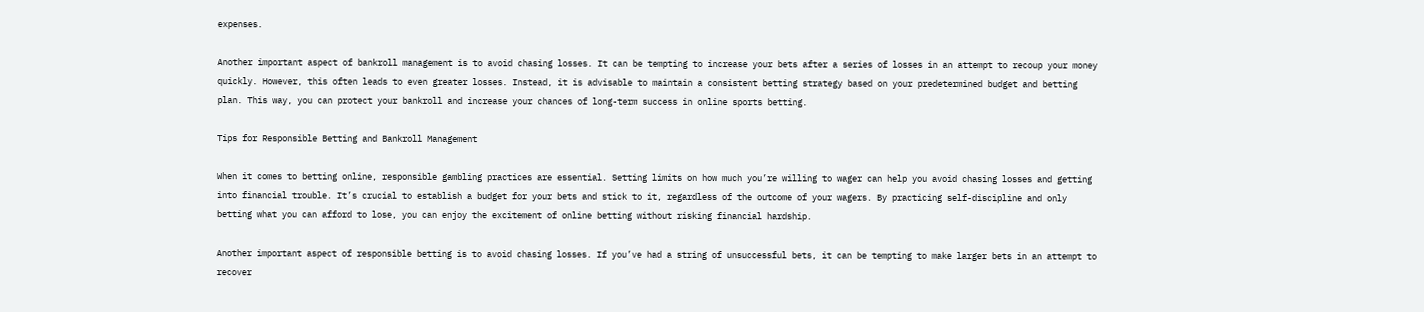expenses.

Another important aspect of bankroll management is to avoid chasing losses. It can be tempting to increase your bets after a series of losses in an attempt to recoup your money quickly. However, this often leads to even greater losses. Instead, it is advisable to maintain a consistent betting strategy based on your predetermined budget and betting plan. This way, you can protect your bankroll and increase your chances of long-term success in online sports betting.

Tips for Responsible Betting and Bankroll Management

When it comes to betting online, responsible gambling practices are essential. Setting limits on how much you’re willing to wager can help you avoid chasing losses and getting into financial trouble. It’s crucial to establish a budget for your bets and stick to it, regardless of the outcome of your wagers. By practicing self-discipline and only betting what you can afford to lose, you can enjoy the excitement of online betting without risking financial hardship.

Another important aspect of responsible betting is to avoid chasing losses. If you’ve had a string of unsuccessful bets, it can be tempting to make larger bets in an attempt to recover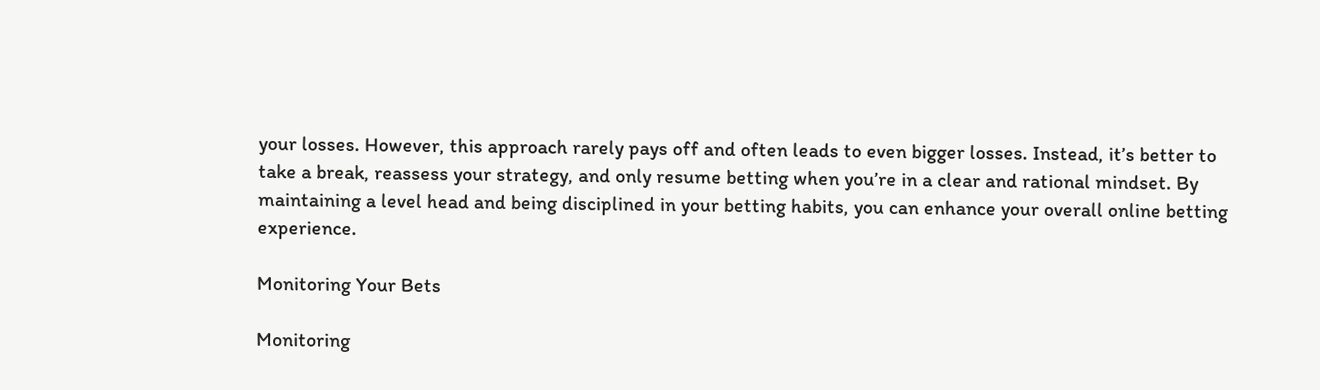your losses. However, this approach rarely pays off and often leads to even bigger losses. Instead, it’s better to take a break, reassess your strategy, and only resume betting when you’re in a clear and rational mindset. By maintaining a level head and being disciplined in your betting habits, you can enhance your overall online betting experience.

Monitoring Your Bets

Monitoring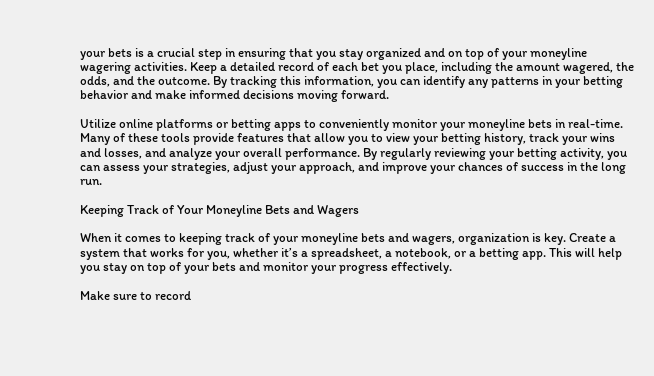your bets is a crucial step in ensuring that you stay organized and on top of your moneyline wagering activities. Keep a detailed record of each bet you place, including the amount wagered, the odds, and the outcome. By tracking this information, you can identify any patterns in your betting behavior and make informed decisions moving forward.

Utilize online platforms or betting apps to conveniently monitor your moneyline bets in real-time. Many of these tools provide features that allow you to view your betting history, track your wins and losses, and analyze your overall performance. By regularly reviewing your betting activity, you can assess your strategies, adjust your approach, and improve your chances of success in the long run.

Keeping Track of Your Moneyline Bets and Wagers

When it comes to keeping track of your moneyline bets and wagers, organization is key. Create a system that works for you, whether it’s a spreadsheet, a notebook, or a betting app. This will help you stay on top of your bets and monitor your progress effectively.

Make sure to record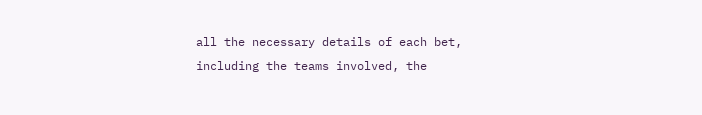all the necessary details of each bet, including the teams involved, the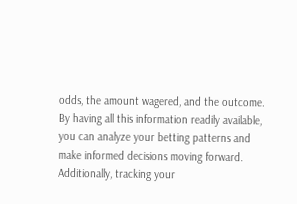odds, the amount wagered, and the outcome. By having all this information readily available, you can analyze your betting patterns and make informed decisions moving forward. Additionally, tracking your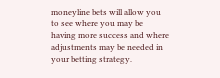moneyline bets will allow you to see where you may be having more success and where adjustments may be needed in your betting strategy.